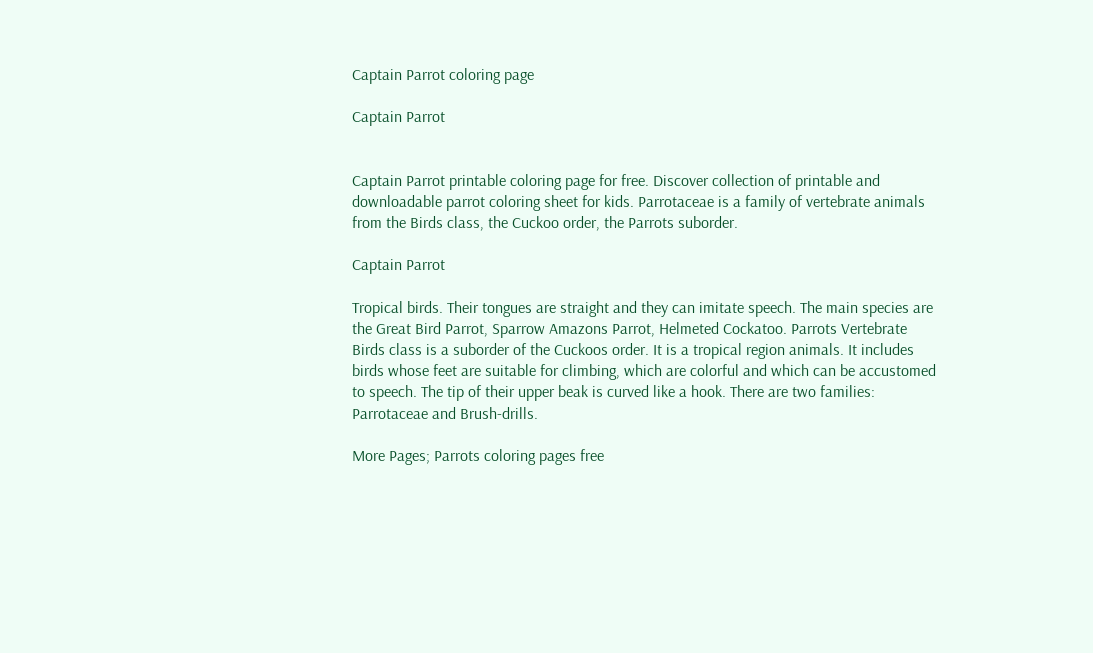Captain Parrot coloring page

Captain Parrot


Captain Parrot printable coloring page for free. Discover collection of printable and downloadable parrot coloring sheet for kids. Parrotaceae is a family of vertebrate animals from the Birds class, the Cuckoo order, the Parrots suborder.

Captain Parrot

Tropical birds. Their tongues are straight and they can imitate speech. The main species are the Great Bird Parrot, Sparrow Amazons Parrot, Helmeted Cockatoo. Parrots Vertebrate Birds class is a suborder of the Cuckoos order. It is a tropical region animals. It includes birds whose feet are suitable for climbing, which are colorful and which can be accustomed to speech. The tip of their upper beak is curved like a hook. There are two families: Parrotaceae and Brush-drills.

More Pages; Parrots coloring pages free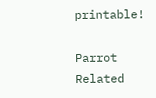printable!

Parrot Related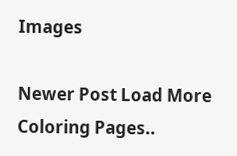Images

Newer Post Load More Coloring Pages..